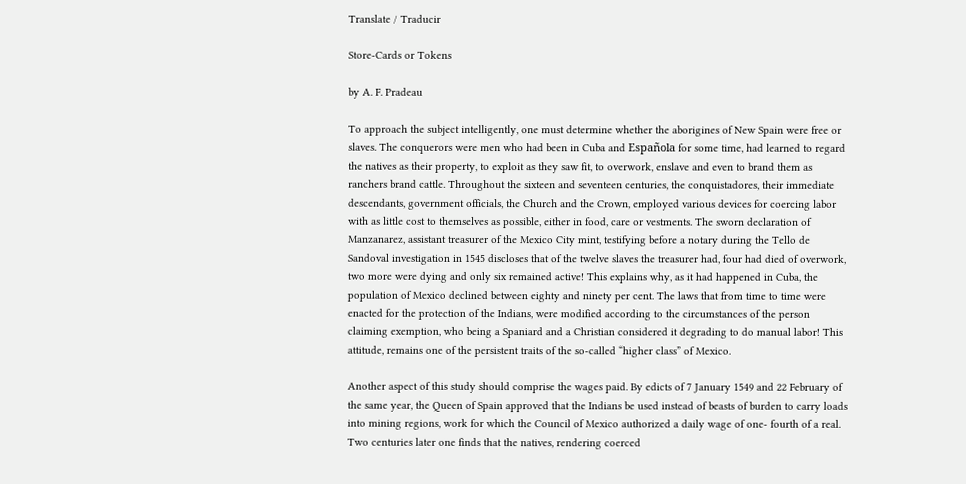Translate / Traducir

Store-Cards or Tokens

by A. F. Pradeau

To approach the subject intelligently, one must determine whether the aborigines of New Spain were free or slaves. The conquerors were men who had been in Cuba and Española for some time, had learned to regard the natives as their property, to exploit as they saw fit, to overwork, enslave and even to brand them as ranchers brand cattle. Throughout the sixteen and seventeen centuries, the conquistadores, their immediate descendants, government officials, the Church and the Crown, employed various devices for coercing labor with as little cost to themselves as possible, either in food, care or vestments. The sworn declaration of Manzanarez, assistant treasurer of the Mexico City mint, testifying before a notary during the Tello de Sandoval investigation in 1545 discloses that of the twelve slaves the treasurer had, four had died of overwork, two more were dying and only six remained active! This explains why, as it had happened in Cuba, the population of Mexico declined between eighty and ninety per cent. The laws that from time to time were enacted for the protection of the Indians, were modified according to the circumstances of the person claiming exemption, who being a Spaniard and a Christian considered it degrading to do manual labor! This attitude, remains one of the persistent traits of the so-called “higher class” of Mexico.

Another aspect of this study should comprise the wages paid. By edicts of 7 January 1549 and 22 February of the same year, the Queen of Spain approved that the Indians be used instead of beasts of burden to carry loads into mining regions, work for which the Council of Mexico authorized a daily wage of one- fourth of a real. Two centuries later one finds that the natives, rendering coerced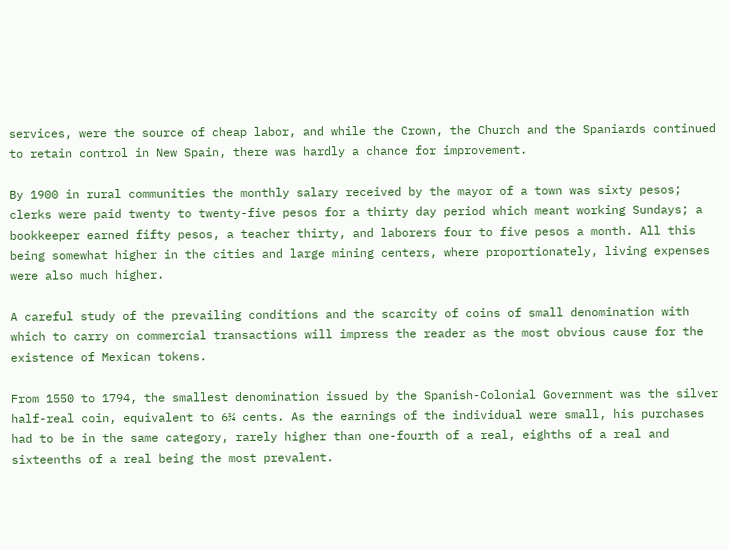services, were the source of cheap labor, and while the Crown, the Church and the Spaniards continued to retain control in New Spain, there was hardly a chance for improvement.

By 1900 in rural communities the monthly salary received by the mayor of a town was sixty pesos; clerks were paid twenty to twenty-five pesos for a thirty day period which meant working Sundays; a bookkeeper earned fifty pesos, a teacher thirty, and laborers four to five pesos a month. All this being somewhat higher in the cities and large mining centers, where proportionately, living expenses were also much higher.

A careful study of the prevailing conditions and the scarcity of coins of small denomination with which to carry on commercial transactions will impress the reader as the most obvious cause for the existence of Mexican tokens.

From 1550 to 1794, the smallest denomination issued by the Spanish-Colonial Government was the silver half-real coin, equivalent to 6¼ cents. As the earnings of the individual were small, his purchases had to be in the same category, rarely higher than one-fourth of a real, eighths of a real and sixteenths of a real being the most prevalent.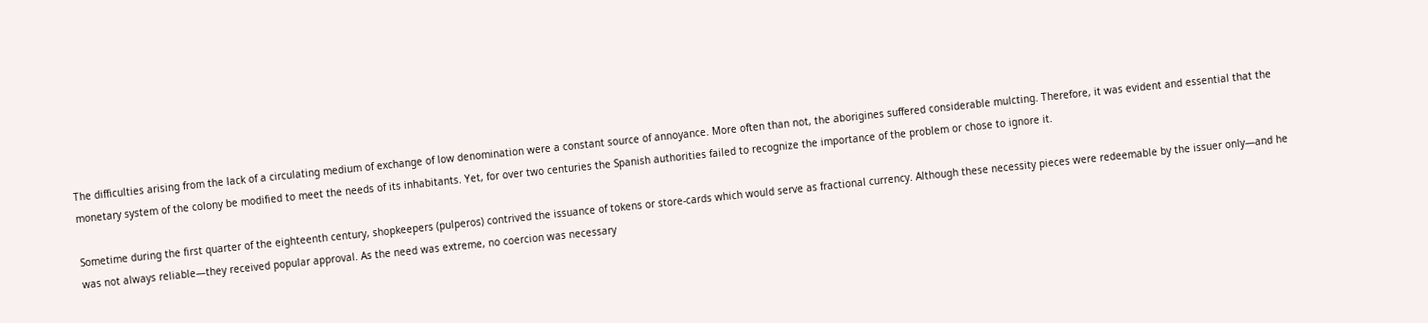The difficulties arising from the lack of a circulating medium of exchange of low denomination were a constant source of annoyance. More often than not, the aborigines suffered considerable mulcting. Therefore, it was evident and essential that the monetary system of the colony be modified to meet the needs of its inhabitants. Yet, for over two centuries the Spanish authorities failed to recognize the importance of the problem or chose to ignore it.

Sometime during the first quarter of the eighteenth century, shopkeepers (pulperos) contrived the issuance of tokens or store-cards which would serve as fractional currency. Although these necessity pieces were redeemable by the issuer only—and he was not always reliable—they received popular approval. As the need was extreme, no coercion was necessary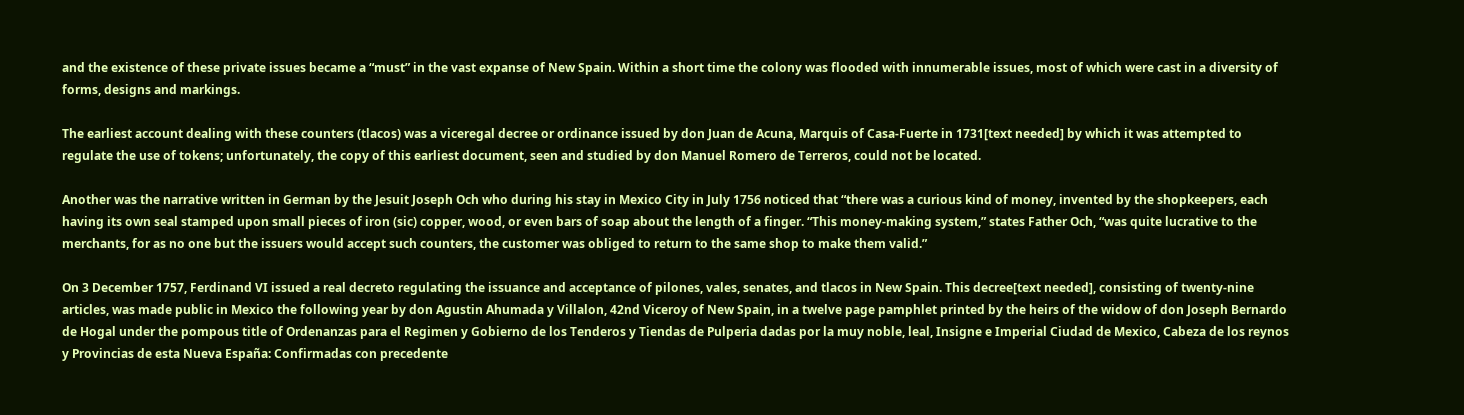and the existence of these private issues became a “must” in the vast expanse of New Spain. Within a short time the colony was flooded with innumerable issues, most of which were cast in a diversity of forms, designs and markings.

The earliest account dealing with these counters (tlacos) was a viceregal decree or ordinance issued by don Juan de Acuna, Marquis of Casa-Fuerte in 1731[text needed] by which it was attempted to regulate the use of tokens; unfortunately, the copy of this earliest document, seen and studied by don Manuel Romero de Terreros, could not be located.

Another was the narrative written in German by the Jesuit Joseph Och who during his stay in Mexico City in July 1756 noticed that “there was a curious kind of money, invented by the shopkeepers, each having its own seal stamped upon small pieces of iron (sic) copper, wood, or even bars of soap about the length of a finger. “This money-making system,” states Father Och, “was quite lucrative to the merchants, for as no one but the issuers would accept such counters, the customer was obliged to return to the same shop to make them valid.”

On 3 December 1757, Ferdinand VI issued a real decreto regulating the issuance and acceptance of pilones, vales, senates, and tlacos in New Spain. This decree[text needed], consisting of twenty-nine articles, was made public in Mexico the following year by don Agustin Ahumada y Villalon, 42nd Viceroy of New Spain, in a twelve page pamphlet printed by the heirs of the widow of don Joseph Bernardo de Hogal under the pompous title of Ordenanzas para el Regimen y Gobierno de los Tenderos y Tiendas de Pulperia dadas por la muy noble, leal, Insigne e Imperial Ciudad de Mexico, Cabeza de los reynos y Provincias de esta Nueva España: Confirmadas con precedente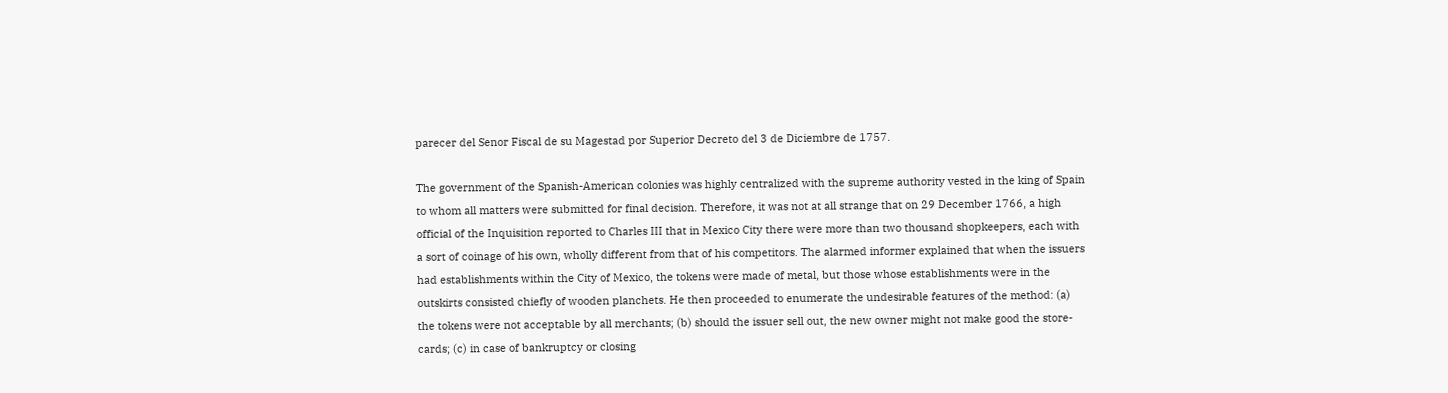parecer del Senor Fiscal de su Magestad por Superior Decreto del 3 de Diciembre de 1757.

The government of the Spanish-American colonies was highly centralized with the supreme authority vested in the king of Spain to whom all matters were submitted for final decision. Therefore, it was not at all strange that on 29 December 1766, a high official of the Inquisition reported to Charles III that in Mexico City there were more than two thousand shopkeepers, each with a sort of coinage of his own, wholly different from that of his competitors. The alarmed informer explained that when the issuers had establishments within the City of Mexico, the tokens were made of metal, but those whose establishments were in the outskirts consisted chiefly of wooden planchets. He then proceeded to enumerate the undesirable features of the method: (a) the tokens were not acceptable by all merchants; (b) should the issuer sell out, the new owner might not make good the store-cards; (c) in case of bankruptcy or closing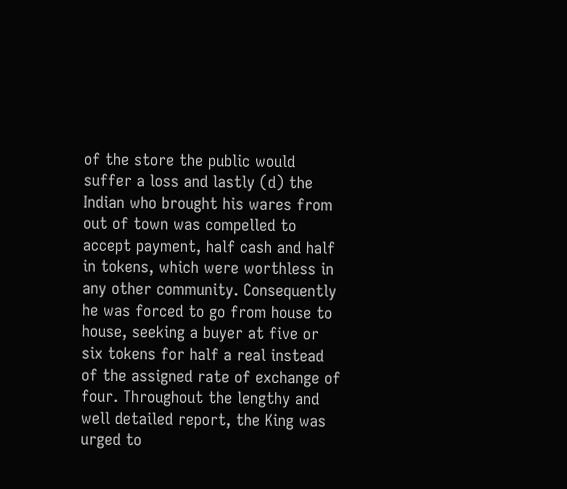of the store the public would suffer a loss and lastly (d) the Indian who brought his wares from out of town was compelled to accept payment, half cash and half in tokens, which were worthless in any other community. Consequently he was forced to go from house to house, seeking a buyer at five or six tokens for half a real instead of the assigned rate of exchange of four. Throughout the lengthy and well detailed report, the King was urged to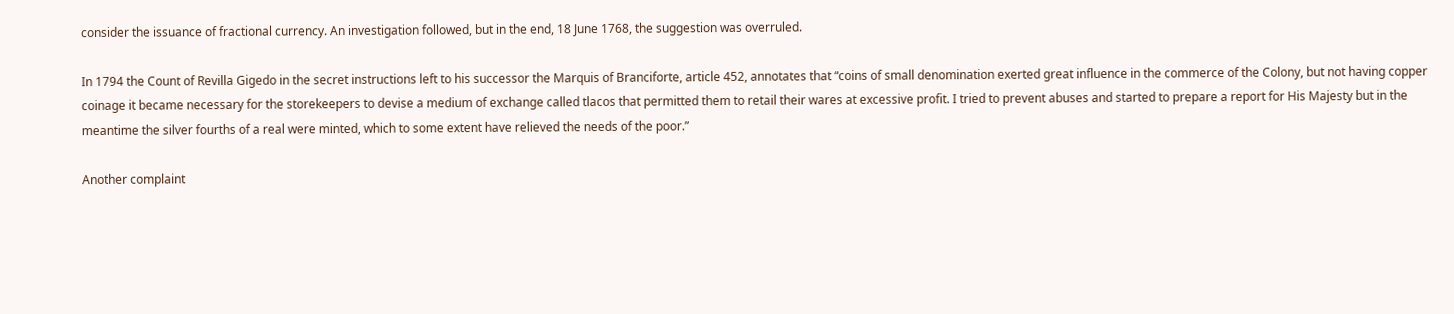consider the issuance of fractional currency. An investigation followed, but in the end, 18 June 1768, the suggestion was overruled.

In 1794 the Count of Revilla Gigedo in the secret instructions left to his successor the Marquis of Branciforte, article 452, annotates that “coins of small denomination exerted great influence in the commerce of the Colony, but not having copper coinage it became necessary for the storekeepers to devise a medium of exchange called tlacos that permitted them to retail their wares at excessive profit. I tried to prevent abuses and started to prepare a report for His Majesty but in the meantime the silver fourths of a real were minted, which to some extent have relieved the needs of the poor.”

Another complaint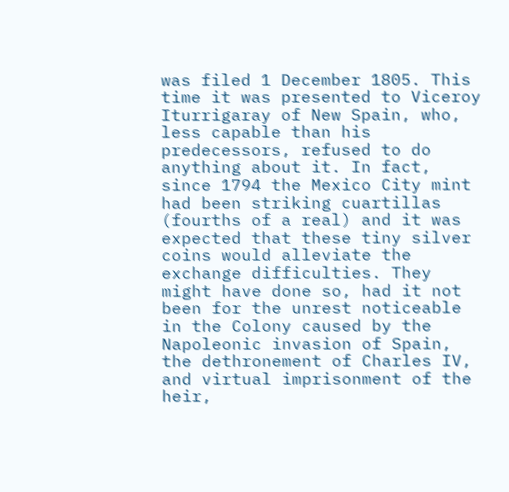was filed 1 December 1805. This time it was presented to Viceroy Iturrigaray of New Spain, who, less capable than his predecessors, refused to do anything about it. In fact, since 1794 the Mexico City mint had been striking cuartillas (fourths of a real) and it was expected that these tiny silver coins would alleviate the exchange difficulties. They might have done so, had it not been for the unrest noticeable in the Colony caused by the Napoleonic invasion of Spain, the dethronement of Charles IV, and virtual imprisonment of the heir,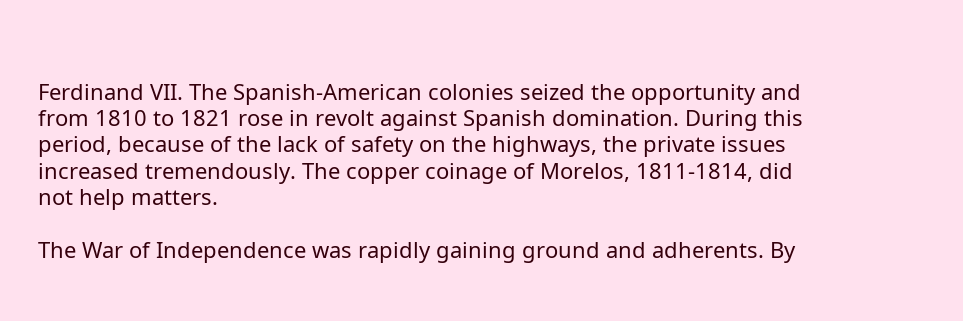Ferdinand VII. The Spanish-American colonies seized the opportunity and from 1810 to 1821 rose in revolt against Spanish domination. During this period, because of the lack of safety on the highways, the private issues increased tremendously. The copper coinage of Morelos, 1811-1814, did not help matters.

The War of Independence was rapidly gaining ground and adherents. By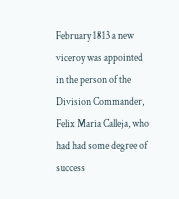February 1813 a new viceroy was appointed in the person of the Division Commander, Felix Maria Calleja, who had had some degree of success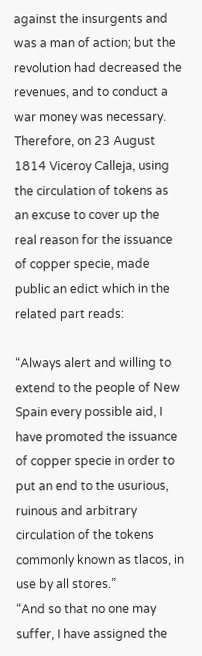against the insurgents and was a man of action; but the revolution had decreased the revenues, and to conduct a war money was necessary. Therefore, on 23 August 1814 Viceroy Calleja, using the circulation of tokens as an excuse to cover up the real reason for the issuance of copper specie, made public an edict which in the related part reads:

“Always alert and willing to extend to the people of New Spain every possible aid, I have promoted the issuance of copper specie in order to put an end to the usurious, ruinous and arbitrary circulation of the tokens commonly known as tlacos, in use by all stores.”
“And so that no one may suffer, I have assigned the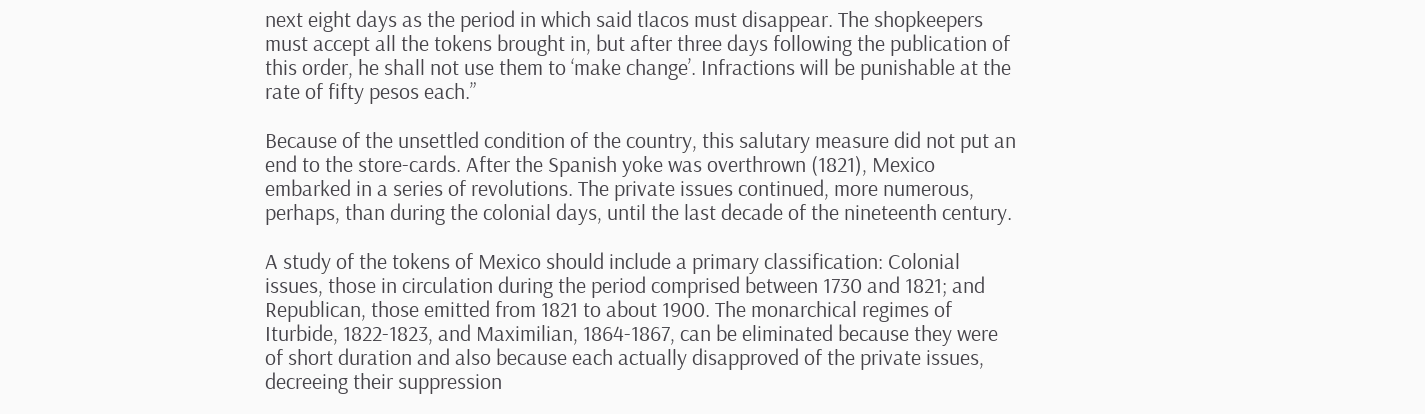next eight days as the period in which said tlacos must disappear. The shopkeepers must accept all the tokens brought in, but after three days following the publication of this order, he shall not use them to ‘make change’. Infractions will be punishable at the rate of fifty pesos each.”

Because of the unsettled condition of the country, this salutary measure did not put an end to the store-cards. After the Spanish yoke was overthrown (1821), Mexico embarked in a series of revolutions. The private issues continued, more numerous, perhaps, than during the colonial days, until the last decade of the nineteenth century.

A study of the tokens of Mexico should include a primary classification: Colonial issues, those in circulation during the period comprised between 1730 and 1821; and Republican, those emitted from 1821 to about 1900. The monarchical regimes of Iturbide, 1822-1823, and Maximilian, 1864-1867, can be eliminated because they were of short duration and also because each actually disapproved of the private issues, decreeing their suppression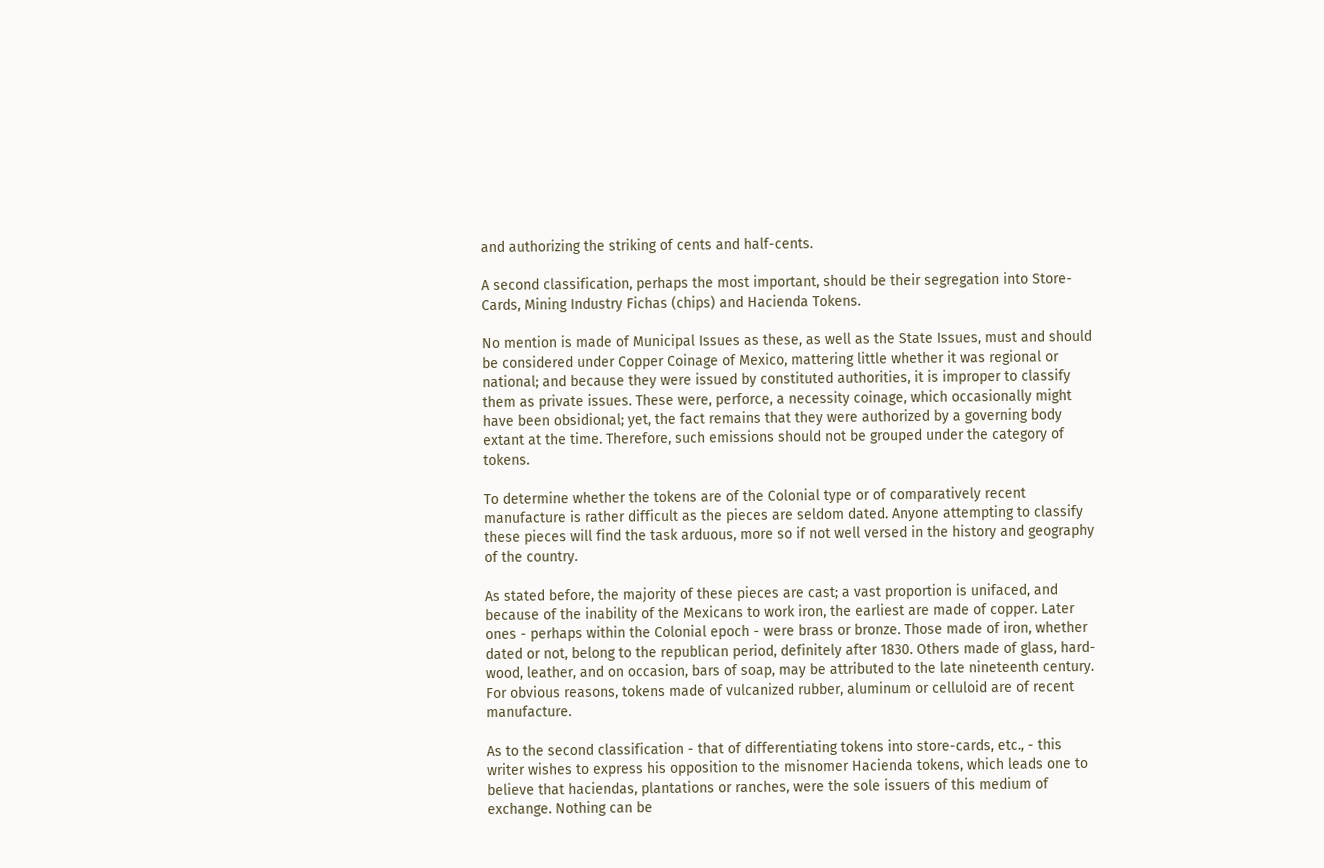and authorizing the striking of cents and half-cents.

A second classification, perhaps the most important, should be their segregation into Store-Cards, Mining Industry Fichas (chips) and Hacienda Tokens.

No mention is made of Municipal Issues as these, as well as the State Issues, must and should be considered under Copper Coinage of Mexico, mattering little whether it was regional or national; and because they were issued by constituted authorities, it is improper to classify them as private issues. These were, perforce, a necessity coinage, which occasionally might have been obsidional; yet, the fact remains that they were authorized by a governing body extant at the time. Therefore, such emissions should not be grouped under the category of tokens.

To determine whether the tokens are of the Colonial type or of comparatively recent manufacture is rather difficult as the pieces are seldom dated. Anyone attempting to classify these pieces will find the task arduous, more so if not well versed in the history and geography of the country.

As stated before, the majority of these pieces are cast; a vast proportion is unifaced, and because of the inability of the Mexicans to work iron, the earliest are made of copper. Later ones - perhaps within the Colonial epoch - were brass or bronze. Those made of iron, whether dated or not, belong to the republican period, definitely after 1830. Others made of glass, hard-wood, leather, and on occasion, bars of soap, may be attributed to the late nineteenth century. For obvious reasons, tokens made of vulcanized rubber, aluminum or celluloid are of recent manufacture.

As to the second classification - that of differentiating tokens into store-cards, etc., - this writer wishes to express his opposition to the misnomer Hacienda tokens, which leads one to believe that haciendas, plantations or ranches, were the sole issuers of this medium of exchange. Nothing can be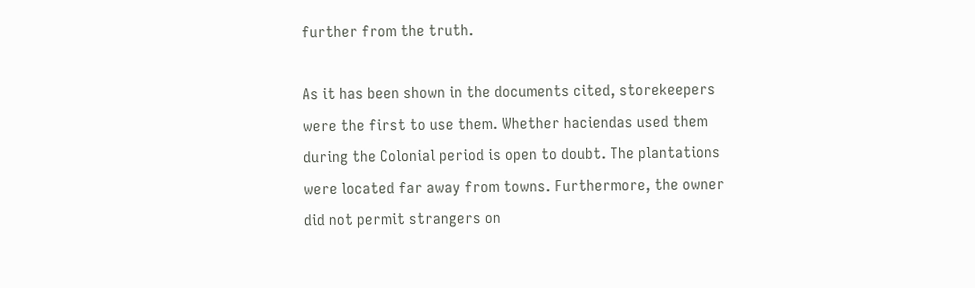further from the truth.

As it has been shown in the documents cited, storekeepers were the first to use them. Whether haciendas used them during the Colonial period is open to doubt. The plantations were located far away from towns. Furthermore, the owner did not permit strangers on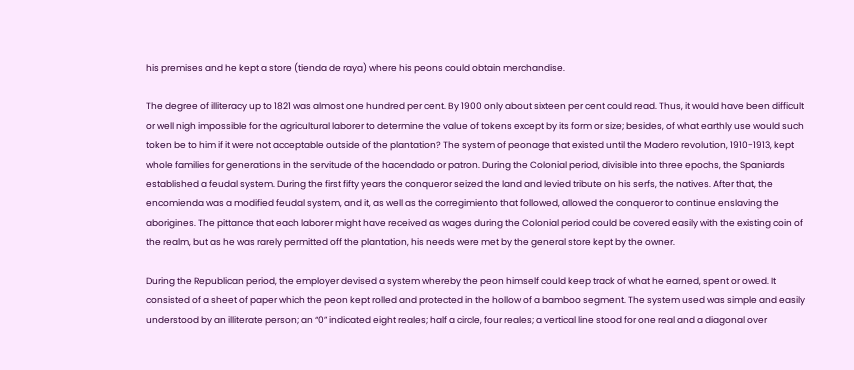his premises and he kept a store (tienda de raya) where his peons could obtain merchandise.

The degree of illiteracy up to 1821 was almost one hundred per cent. By 1900 only about sixteen per cent could read. Thus, it would have been difficult or well nigh impossible for the agricultural laborer to determine the value of tokens except by its form or size; besides, of what earthly use would such token be to him if it were not acceptable outside of the plantation? The system of peonage that existed until the Madero revolution, 1910-1913, kept whole families for generations in the servitude of the hacendado or patron. During the Colonial period, divisible into three epochs, the Spaniards established a feudal system. During the first fifty years the conqueror seized the land and levied tribute on his serfs, the natives. After that, the encomienda was a modified feudal system, and it, as well as the corregimiento that followed, allowed the conqueror to continue enslaving the aborigines. The pittance that each laborer might have received as wages during the Colonial period could be covered easily with the existing coin of the realm, but as he was rarely permitted off the plantation, his needs were met by the general store kept by the owner.

During the Republican period, the employer devised a system whereby the peon himself could keep track of what he earned, spent or owed. It consisted of a sheet of paper which the peon kept rolled and protected in the hollow of a bamboo segment. The system used was simple and easily understood by an illiterate person; an “0” indicated eight reales; half a circle, four reales; a vertical line stood for one real and a diagonal over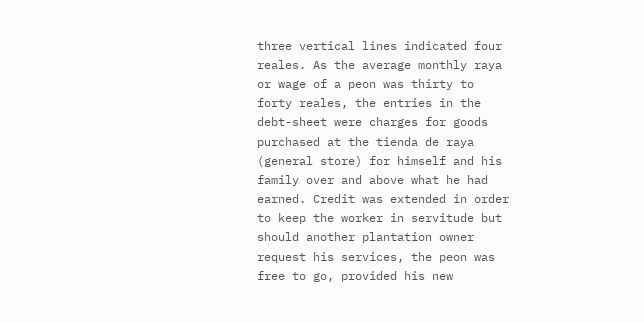three vertical lines indicated four reales. As the average monthly raya or wage of a peon was thirty to forty reales, the entries in the debt-sheet were charges for goods purchased at the tienda de raya (general store) for himself and his family over and above what he had earned. Credit was extended in order to keep the worker in servitude but should another plantation owner request his services, the peon was free to go, provided his new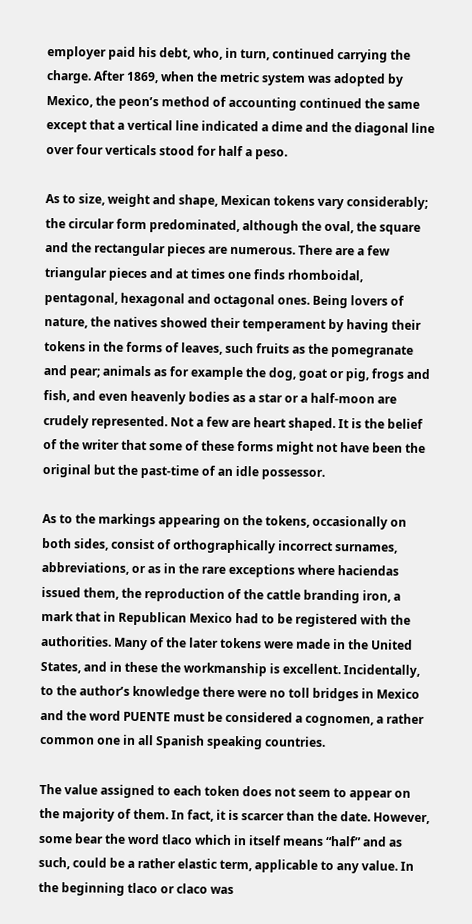employer paid his debt, who, in turn, continued carrying the charge. After 1869, when the metric system was adopted by Mexico, the peon’s method of accounting continued the same except that a vertical line indicated a dime and the diagonal line over four verticals stood for half a peso.

As to size, weight and shape, Mexican tokens vary considerably; the circular form predominated, although the oval, the square and the rectangular pieces are numerous. There are a few triangular pieces and at times one finds rhomboidal, pentagonal, hexagonal and octagonal ones. Being lovers of nature, the natives showed their temperament by having their tokens in the forms of leaves, such fruits as the pomegranate and pear; animals as for example the dog, goat or pig, frogs and fish, and even heavenly bodies as a star or a half-moon are crudely represented. Not a few are heart shaped. It is the belief of the writer that some of these forms might not have been the original but the past-time of an idle possessor.

As to the markings appearing on the tokens, occasionally on both sides, consist of orthographically incorrect surnames, abbreviations, or as in the rare exceptions where haciendas issued them, the reproduction of the cattle branding iron, a mark that in Republican Mexico had to be registered with the authorities. Many of the later tokens were made in the United States, and in these the workmanship is excellent. Incidentally, to the author’s knowledge there were no toll bridges in Mexico and the word PUENTE must be considered a cognomen, a rather common one in all Spanish speaking countries.

The value assigned to each token does not seem to appear on the majority of them. In fact, it is scarcer than the date. However, some bear the word tlaco which in itself means “half” and as such, could be a rather elastic term, applicable to any value. In the beginning tlaco or claco was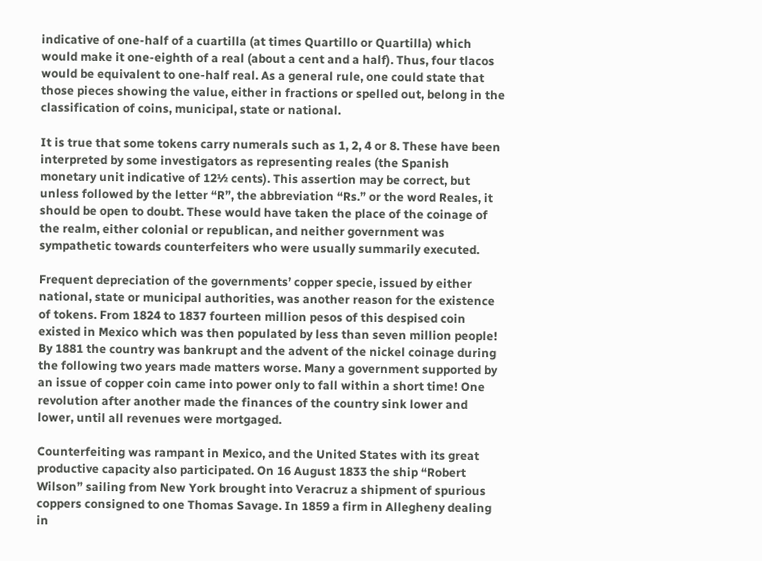indicative of one-half of a cuartilla (at times Quartillo or Quartilla) which would make it one-eighth of a real (about a cent and a half). Thus, four tlacos would be equivalent to one-half real. As a general rule, one could state that those pieces showing the value, either in fractions or spelled out, belong in the classification of coins, municipal, state or national.

It is true that some tokens carry numerals such as 1, 2, 4 or 8. These have been interpreted by some investigators as representing reales (the Spanish monetary unit indicative of 12½ cents). This assertion may be correct, but unless followed by the letter “R”, the abbreviation “Rs.” or the word Reales, it should be open to doubt. These would have taken the place of the coinage of the realm, either colonial or republican, and neither government was sympathetic towards counterfeiters who were usually summarily executed.

Frequent depreciation of the governments’ copper specie, issued by either national, state or municipal authorities, was another reason for the existence of tokens. From 1824 to 1837 fourteen million pesos of this despised coin existed in Mexico which was then populated by less than seven million people! By 1881 the country was bankrupt and the advent of the nickel coinage during the following two years made matters worse. Many a government supported by an issue of copper coin came into power only to fall within a short time! One revolution after another made the finances of the country sink lower and lower, until all revenues were mortgaged.

Counterfeiting was rampant in Mexico, and the United States with its great productive capacity also participated. On 16 August 1833 the ship “Robert Wilson” sailing from New York brought into Veracruz a shipment of spurious coppers consigned to one Thomas Savage. In 1859 a firm in Allegheny dealing in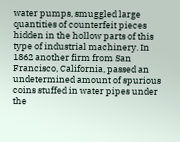water pumps, smuggled large quantities of counterfeit pieces hidden in the hollow parts of this type of industrial machinery. In 1862 another firm from San Francisco, California, passed an undetermined amount of spurious coins stuffed in water pipes under the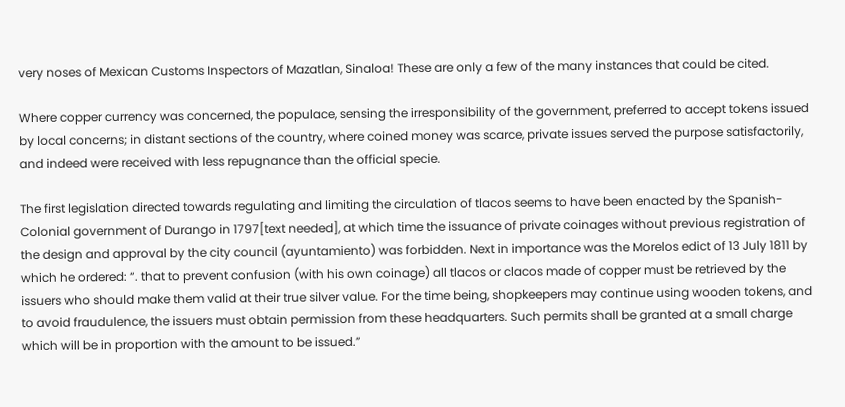very noses of Mexican Customs Inspectors of Mazatlan, Sinaloa! These are only a few of the many instances that could be cited.

Where copper currency was concerned, the populace, sensing the irresponsibility of the government, preferred to accept tokens issued by local concerns; in distant sections of the country, where coined money was scarce, private issues served the purpose satisfactorily, and indeed were received with less repugnance than the official specie.

The first legislation directed towards regulating and limiting the circulation of tlacos seems to have been enacted by the Spanish-Colonial government of Durango in 1797[text needed], at which time the issuance of private coinages without previous registration of the design and approval by the city council (ayuntamiento) was forbidden. Next in importance was the Morelos edict of 13 July 1811 by which he ordered: “. that to prevent confusion (with his own coinage) all tlacos or clacos made of copper must be retrieved by the issuers who should make them valid at their true silver value. For the time being, shopkeepers may continue using wooden tokens, and to avoid fraudulence, the issuers must obtain permission from these headquarters. Such permits shall be granted at a small charge which will be in proportion with the amount to be issued.”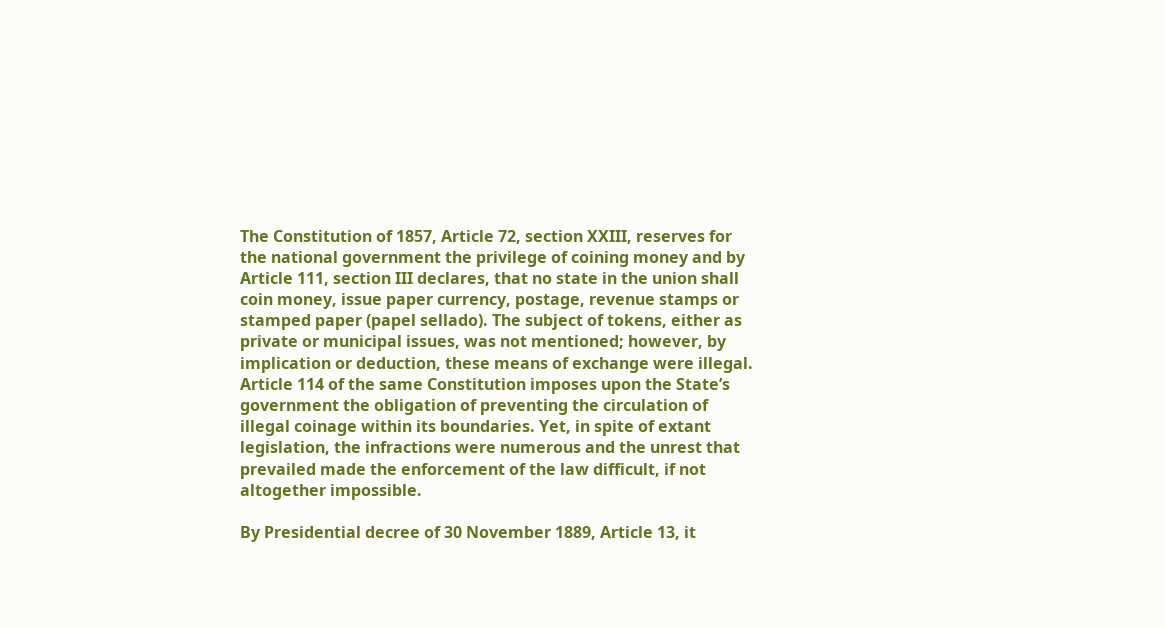The Constitution of 1857, Article 72, section XXIII, reserves for the national government the privilege of coining money and by Article 111, section III declares, that no state in the union shall coin money, issue paper currency, postage, revenue stamps or stamped paper (papel sellado). The subject of tokens, either as private or municipal issues, was not mentioned; however, by implication or deduction, these means of exchange were illegal. Article 114 of the same Constitution imposes upon the State’s government the obligation of preventing the circulation of illegal coinage within its boundaries. Yet, in spite of extant legislation, the infractions were numerous and the unrest that prevailed made the enforcement of the law difficult, if not altogether impossible.

By Presidential decree of 30 November 1889, Article 13, it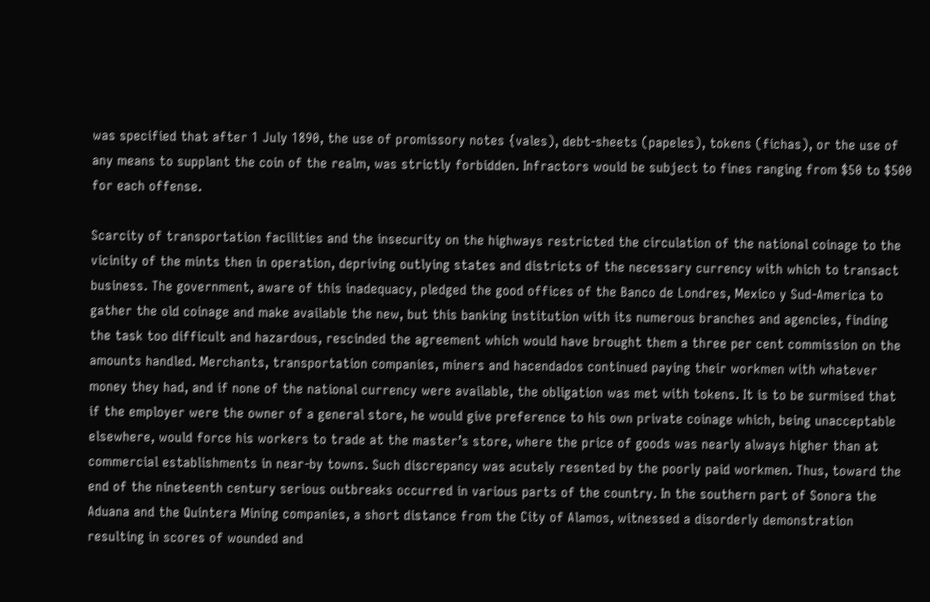was specified that after 1 July 1890, the use of promissory notes {vales), debt-sheets (papeles), tokens (fichas), or the use of any means to supplant the coin of the realm, was strictly forbidden. Infractors would be subject to fines ranging from $50 to $500 for each offense.

Scarcity of transportation facilities and the insecurity on the highways restricted the circulation of the national coinage to the vicinity of the mints then in operation, depriving outlying states and districts of the necessary currency with which to transact business. The government, aware of this inadequacy, pledged the good offices of the Banco de Londres, Mexico y Sud-America to gather the old coinage and make available the new, but this banking institution with its numerous branches and agencies, finding the task too difficult and hazardous, rescinded the agreement which would have brought them a three per cent commission on the amounts handled. Merchants, transportation companies, miners and hacendados continued paying their workmen with whatever money they had, and if none of the national currency were available, the obligation was met with tokens. It is to be surmised that if the employer were the owner of a general store, he would give preference to his own private coinage which, being unacceptable elsewhere, would force his workers to trade at the master’s store, where the price of goods was nearly always higher than at commercial establishments in near-by towns. Such discrepancy was acutely resented by the poorly paid workmen. Thus, toward the end of the nineteenth century serious outbreaks occurred in various parts of the country. In the southern part of Sonora the Aduana and the Quintera Mining companies, a short distance from the City of Alamos, witnessed a disorderly demonstration resulting in scores of wounded and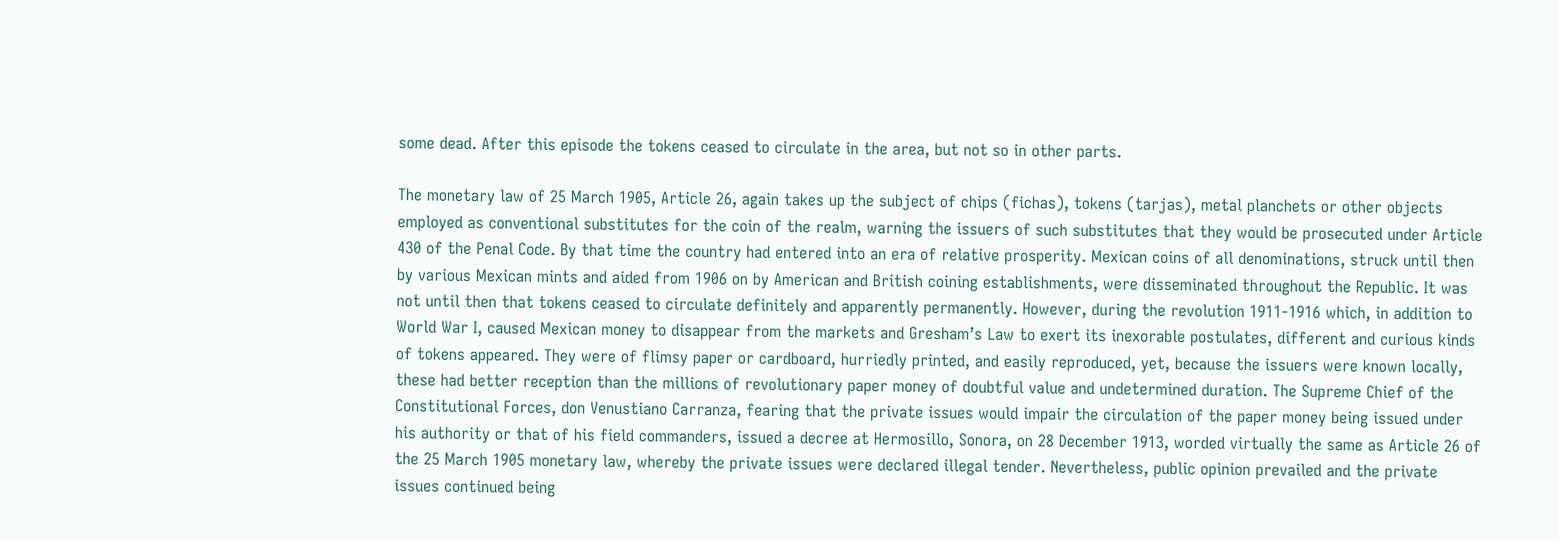some dead. After this episode the tokens ceased to circulate in the area, but not so in other parts.

The monetary law of 25 March 1905, Article 26, again takes up the subject of chips (fichas), tokens (tarjas), metal planchets or other objects employed as conventional substitutes for the coin of the realm, warning the issuers of such substitutes that they would be prosecuted under Article 430 of the Penal Code. By that time the country had entered into an era of relative prosperity. Mexican coins of all denominations, struck until then by various Mexican mints and aided from 1906 on by American and British coining establishments, were disseminated throughout the Republic. It was not until then that tokens ceased to circulate definitely and apparently permanently. However, during the revolution 1911-1916 which, in addition to World War I, caused Mexican money to disappear from the markets and Gresham’s Law to exert its inexorable postulates, different and curious kinds of tokens appeared. They were of flimsy paper or cardboard, hurriedly printed, and easily reproduced, yet, because the issuers were known locally, these had better reception than the millions of revolutionary paper money of doubtful value and undetermined duration. The Supreme Chief of the Constitutional Forces, don Venustiano Carranza, fearing that the private issues would impair the circulation of the paper money being issued under his authority or that of his field commanders, issued a decree at Hermosillo, Sonora, on 28 December 1913, worded virtually the same as Article 26 of the 25 March 1905 monetary law, whereby the private issues were declared illegal tender. Nevertheless, public opinion prevailed and the private issues continued being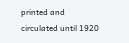printed and circulated until 1920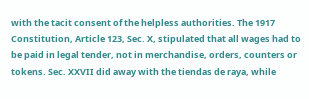with the tacit consent of the helpless authorities. The 1917 Constitution, Article 123, Sec. X, stipulated that all wages had to be paid in legal tender, not in merchandise, orders, counters or tokens. Sec. XXVII did away with the tiendas de raya, while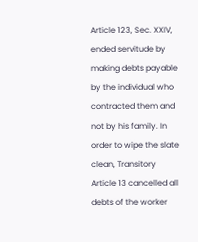Article 123, Sec. XXIV, ended servitude by making debts payable by the individual who contracted them and not by his family. In order to wipe the slate clean, Transitory Article 13 cancelled all debts of the worker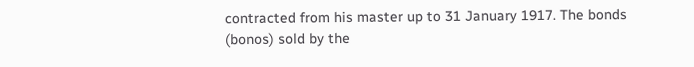contracted from his master up to 31 January 1917. The bonds (bonos) sold by the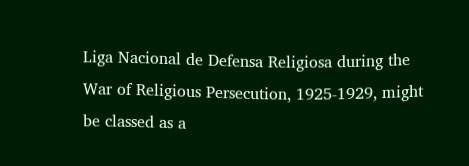Liga Nacional de Defensa Religiosa during the War of Religious Persecution, 1925-1929, might be classed as a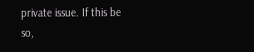private issue. If this be so,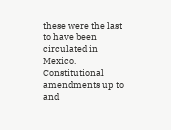these were the last to have been circulated in Mexico. Constitutional amendments up to and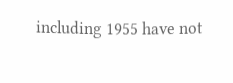including 1955 have not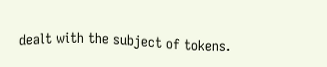dealt with the subject of tokens.